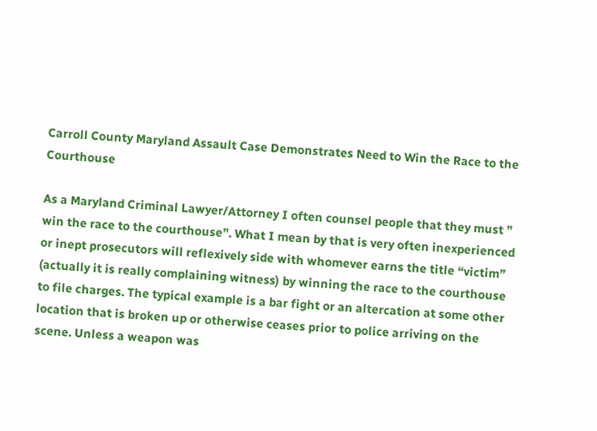Carroll County Maryland Assault Case Demonstrates Need to Win the Race to the Courthouse

As a Maryland Criminal Lawyer/Attorney I often counsel people that they must ” win the race to the courthouse”. What I mean by that is very often inexperienced or inept prosecutors will reflexively side with whomever earns the title “victim” (actually it is really complaining witness) by winning the race to the courthouse to file charges. The typical example is a bar fight or an altercation at some other location that is broken up or otherwise ceases prior to police arriving on the scene. Unless a weapon was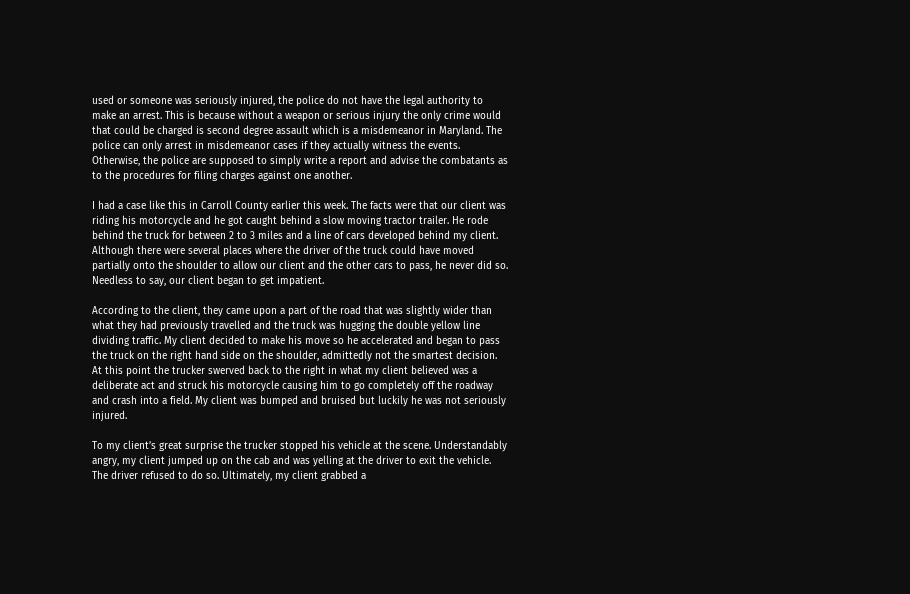used or someone was seriously injured, the police do not have the legal authority to make an arrest. This is because without a weapon or serious injury the only crime would that could be charged is second degree assault which is a misdemeanor in Maryland. The police can only arrest in misdemeanor cases if they actually witness the events. Otherwise, the police are supposed to simply write a report and advise the combatants as to the procedures for filing charges against one another.

I had a case like this in Carroll County earlier this week. The facts were that our client was riding his motorcycle and he got caught behind a slow moving tractor trailer. He rode behind the truck for between 2 to 3 miles and a line of cars developed behind my client. Although there were several places where the driver of the truck could have moved partially onto the shoulder to allow our client and the other cars to pass, he never did so. Needless to say, our client began to get impatient.

According to the client, they came upon a part of the road that was slightly wider than what they had previously travelled and the truck was hugging the double yellow line dividing traffic. My client decided to make his move so he accelerated and began to pass the truck on the right hand side on the shoulder, admittedly not the smartest decision. At this point the trucker swerved back to the right in what my client believed was a deliberate act and struck his motorcycle causing him to go completely off the roadway and crash into a field. My client was bumped and bruised but luckily he was not seriously injured.

To my client’s great surprise the trucker stopped his vehicle at the scene. Understandably angry, my client jumped up on the cab and was yelling at the driver to exit the vehicle. The driver refused to do so. Ultimately, my client grabbed a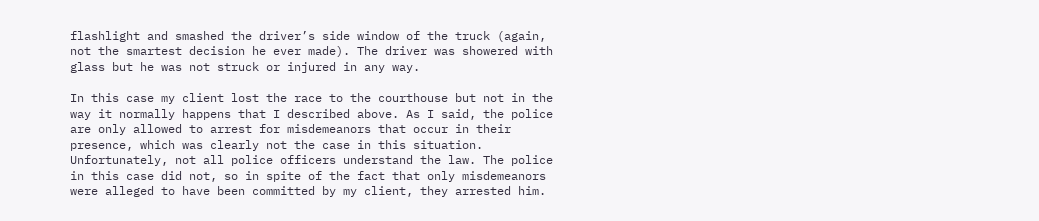flashlight and smashed the driver’s side window of the truck (again, not the smartest decision he ever made). The driver was showered with glass but he was not struck or injured in any way.

In this case my client lost the race to the courthouse but not in the way it normally happens that I described above. As I said, the police are only allowed to arrest for misdemeanors that occur in their presence, which was clearly not the case in this situation. Unfortunately, not all police officers understand the law. The police in this case did not, so in spite of the fact that only misdemeanors were alleged to have been committed by my client, they arrested him.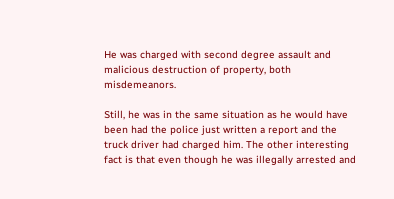He was charged with second degree assault and malicious destruction of property, both misdemeanors.

Still, he was in the same situation as he would have been had the police just written a report and the truck driver had charged him. The other interesting fact is that even though he was illegally arrested and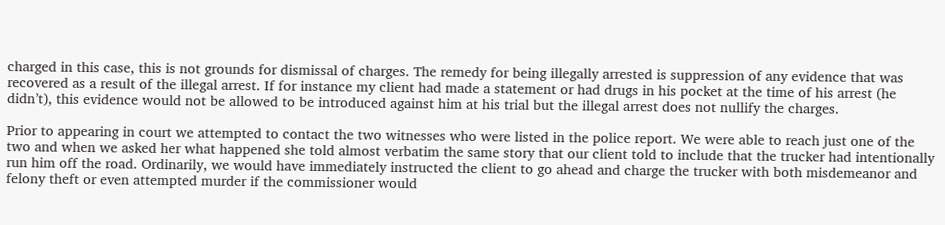charged in this case, this is not grounds for dismissal of charges. The remedy for being illegally arrested is suppression of any evidence that was recovered as a result of the illegal arrest. If for instance my client had made a statement or had drugs in his pocket at the time of his arrest (he didn’t), this evidence would not be allowed to be introduced against him at his trial but the illegal arrest does not nullify the charges.

Prior to appearing in court we attempted to contact the two witnesses who were listed in the police report. We were able to reach just one of the two and when we asked her what happened she told almost verbatim the same story that our client told to include that the trucker had intentionally run him off the road. Ordinarily, we would have immediately instructed the client to go ahead and charge the trucker with both misdemeanor and felony theft or even attempted murder if the commissioner would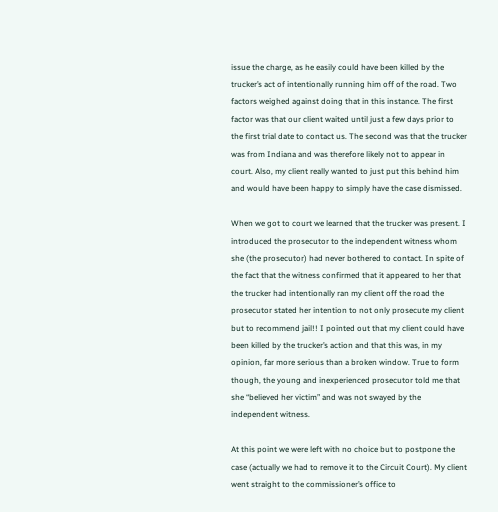issue the charge, as he easily could have been killed by the trucker’s act of intentionally running him off of the road. Two factors weighed against doing that in this instance. The first factor was that our client waited until just a few days prior to the first trial date to contact us. The second was that the trucker was from Indiana and was therefore likely not to appear in court. Also, my client really wanted to just put this behind him and would have been happy to simply have the case dismissed.

When we got to court we learned that the trucker was present. I introduced the prosecutor to the independent witness whom she (the prosecutor) had never bothered to contact. In spite of the fact that the witness confirmed that it appeared to her that the trucker had intentionally ran my client off the road the prosecutor stated her intention to not only prosecute my client but to recommend jail!! I pointed out that my client could have been killed by the trucker’s action and that this was, in my opinion, far more serious than a broken window. True to form though, the young and inexperienced prosecutor told me that she “believed her victim” and was not swayed by the independent witness.

At this point we were left with no choice but to postpone the case (actually we had to remove it to the Circuit Court). My client went straight to the commissioner’s office to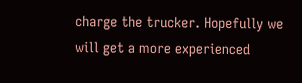charge the trucker. Hopefully we will get a more experienced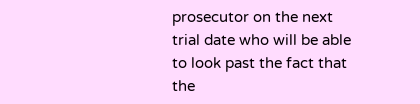prosecutor on the next trial date who will be able to look past the fact that the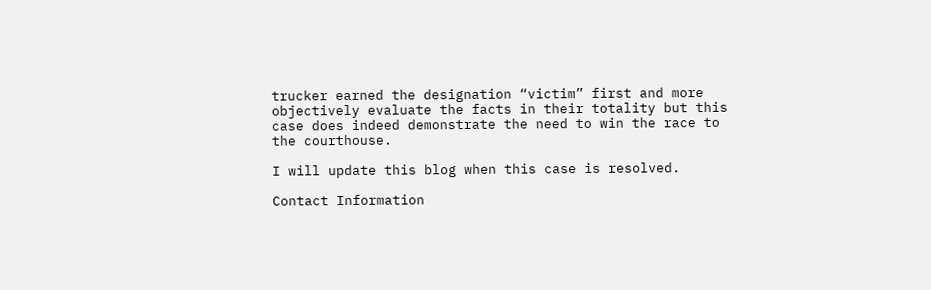trucker earned the designation “victim” first and more objectively evaluate the facts in their totality but this case does indeed demonstrate the need to win the race to the courthouse.

I will update this blog when this case is resolved.

Contact Information